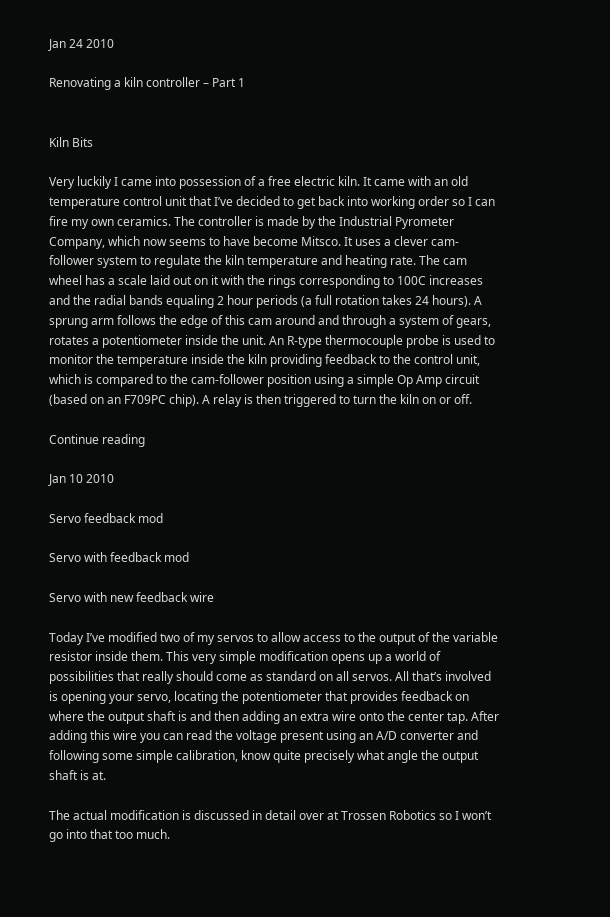Jan 24 2010

Renovating a kiln controller – Part 1


Kiln Bits

Very luckily I came into possession of a free electric kiln. It came with an old temperature control unit that I’ve decided to get back into working order so I can fire my own ceramics. The controller is made by the Industrial Pyrometer Company, which now seems to have become Mitsco. It uses a clever cam-follower system to regulate the kiln temperature and heating rate. The cam wheel has a scale laid out on it with the rings corresponding to 100C increases and the radial bands equaling 2 hour periods (a full rotation takes 24 hours). A sprung arm follows the edge of this cam around and through a system of gears, rotates a potentiometer inside the unit. An R-type thermocouple probe is used to monitor the temperature inside the kiln providing feedback to the control unit, which is compared to the cam-follower position using a simple Op Amp circuit (based on an F709PC chip). A relay is then triggered to turn the kiln on or off.

Continue reading

Jan 10 2010

Servo feedback mod

Servo with feedback mod

Servo with new feedback wire

Today I’ve modified two of my servos to allow access to the output of the variable resistor inside them. This very simple modification opens up a world of possibilities that really should come as standard on all servos. All that’s involved is opening your servo, locating the potentiometer that provides feedback on where the output shaft is and then adding an extra wire onto the center tap. After adding this wire you can read the voltage present using an A/D converter and following some simple calibration, know quite precisely what angle the output shaft is at.

The actual modification is discussed in detail over at Trossen Robotics so I won’t go into that too much.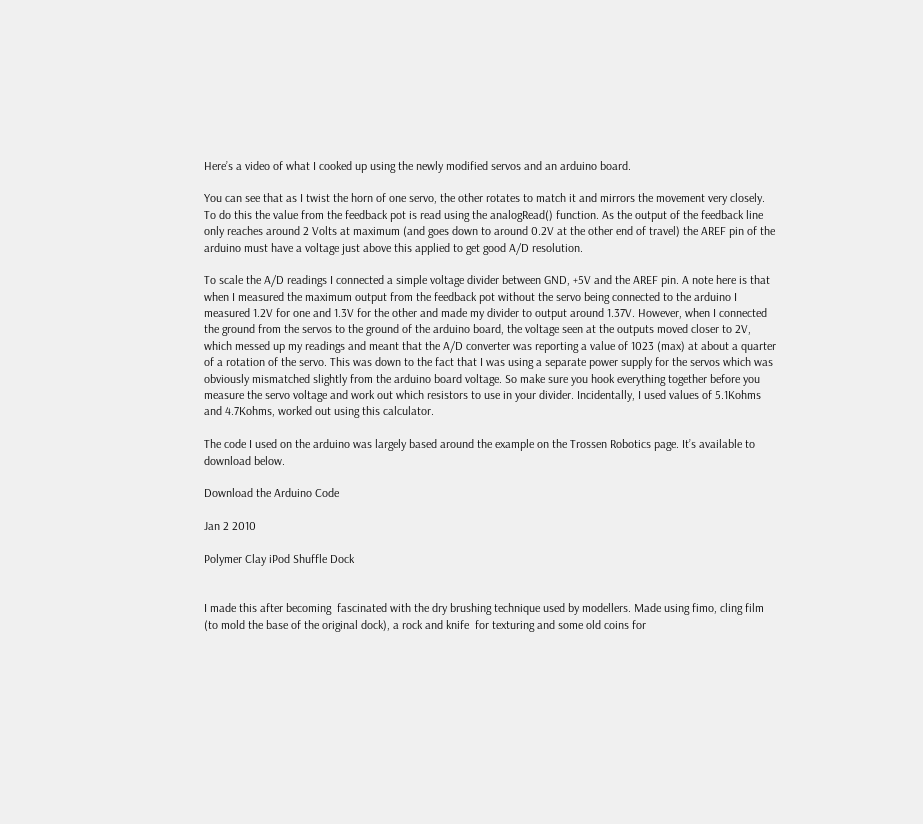Here’s a video of what I cooked up using the newly modified servos and an arduino board.

You can see that as I twist the horn of one servo, the other rotates to match it and mirrors the movement very closely. To do this the value from the feedback pot is read using the analogRead() function. As the output of the feedback line only reaches around 2 Volts at maximum (and goes down to around 0.2V at the other end of travel) the AREF pin of the arduino must have a voltage just above this applied to get good A/D resolution.

To scale the A/D readings I connected a simple voltage divider between GND, +5V and the AREF pin. A note here is that when I measured the maximum output from the feedback pot without the servo being connected to the arduino I measured 1.2V for one and 1.3V for the other and made my divider to output around 1.37V. However, when I connected the ground from the servos to the ground of the arduino board, the voltage seen at the outputs moved closer to 2V, which messed up my readings and meant that the A/D converter was reporting a value of 1023 (max) at about a quarter of a rotation of the servo. This was down to the fact that I was using a separate power supply for the servos which was obviously mismatched slightly from the arduino board voltage. So make sure you hook everything together before you measure the servo voltage and work out which resistors to use in your divider. Incidentally, I used values of 5.1Kohms and 4.7Kohms, worked out using this calculator.

The code I used on the arduino was largely based around the example on the Trossen Robotics page. It’s available to download below.

Download the Arduino Code

Jan 2 2010

Polymer Clay iPod Shuffle Dock


I made this after becoming  fascinated with the dry brushing technique used by modellers. Made using fimo, cling film (to mold the base of the original dock), a rock and knife  for texturing and some old coins for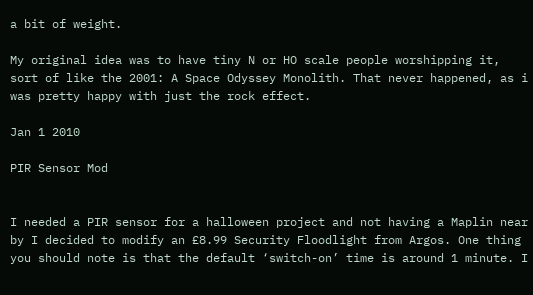a bit of weight.

My original idea was to have tiny N or HO scale people worshipping it, sort of like the 2001: A Space Odyssey Monolith. That never happened, as i was pretty happy with just the rock effect.

Jan 1 2010

PIR Sensor Mod


I needed a PIR sensor for a halloween project and not having a Maplin near by I decided to modify an £8.99 Security Floodlight from Argos. One thing you should note is that the default ‘switch-on’ time is around 1 minute. I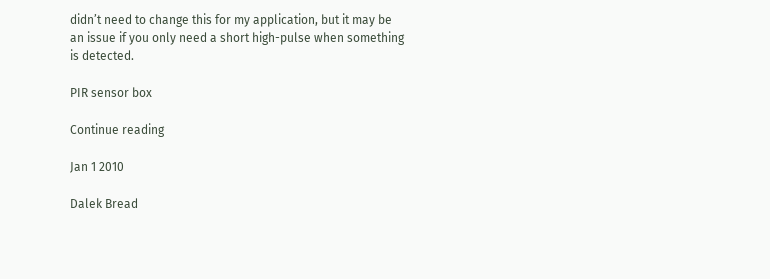didn’t need to change this for my application, but it may be an issue if you only need a short high-pulse when something is detected.

PIR sensor box

Continue reading

Jan 1 2010

Dalek Bread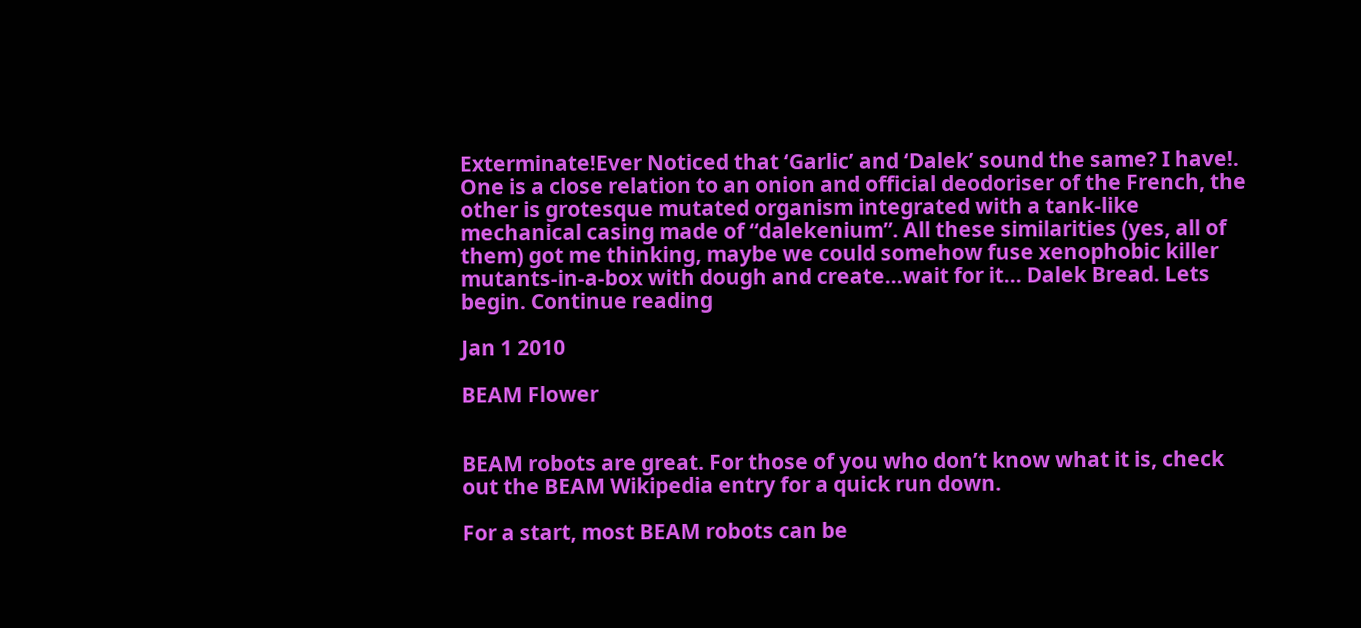Exterminate!Ever Noticed that ‘Garlic’ and ‘Dalek’ sound the same? I have!. One is a close relation to an onion and official deodoriser of the French, the other is grotesque mutated organism integrated with a tank-like mechanical casing made of “dalekenium”. All these similarities (yes, all of them) got me thinking, maybe we could somehow fuse xenophobic killer mutants-in-a-box with dough and create…wait for it… Dalek Bread. Lets begin. Continue reading

Jan 1 2010

BEAM Flower


BEAM robots are great. For those of you who don’t know what it is, check out the BEAM Wikipedia entry for a quick run down.

For a start, most BEAM robots can be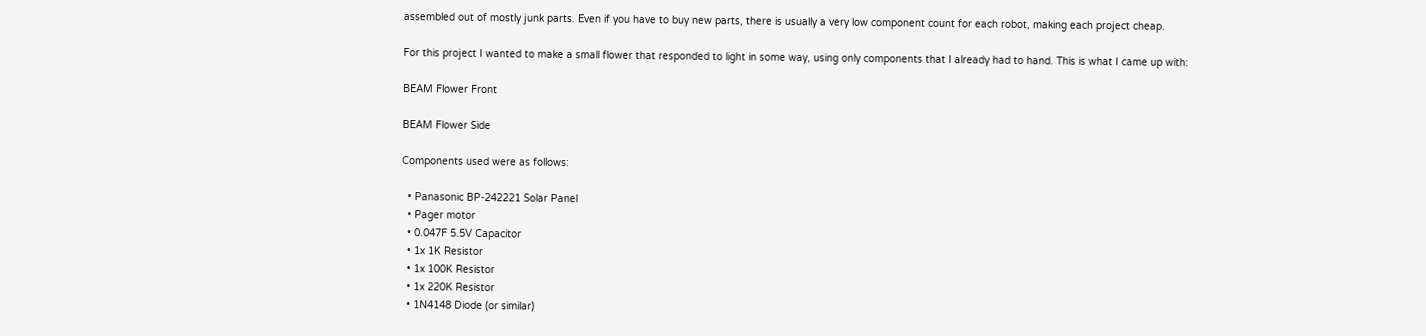assembled out of mostly junk parts. Even if you have to buy new parts, there is usually a very low component count for each robot, making each project cheap.

For this project I wanted to make a small flower that responded to light in some way, using only components that I already had to hand. This is what I came up with:

BEAM Flower Front

BEAM Flower Side

Components used were as follows:

  • Panasonic BP-242221 Solar Panel
  • Pager motor
  • 0.047F 5.5V Capacitor
  • 1x 1K Resistor
  • 1x 100K Resistor
  • 1x 220K Resistor
  • 1N4148 Diode (or similar)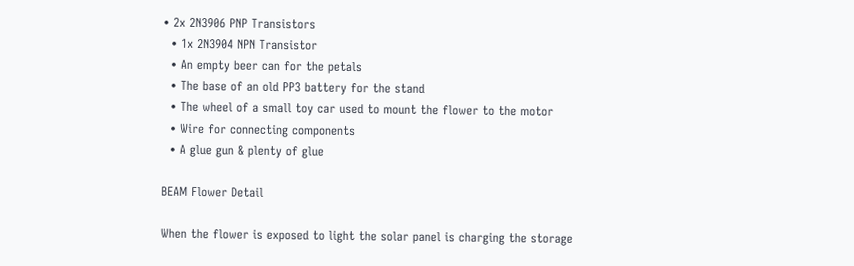• 2x 2N3906 PNP Transistors
  • 1x 2N3904 NPN Transistor
  • An empty beer can for the petals
  • The base of an old PP3 battery for the stand
  • The wheel of a small toy car used to mount the flower to the motor
  • Wire for connecting components
  • A glue gun & plenty of glue

BEAM Flower Detail

When the flower is exposed to light the solar panel is charging the storage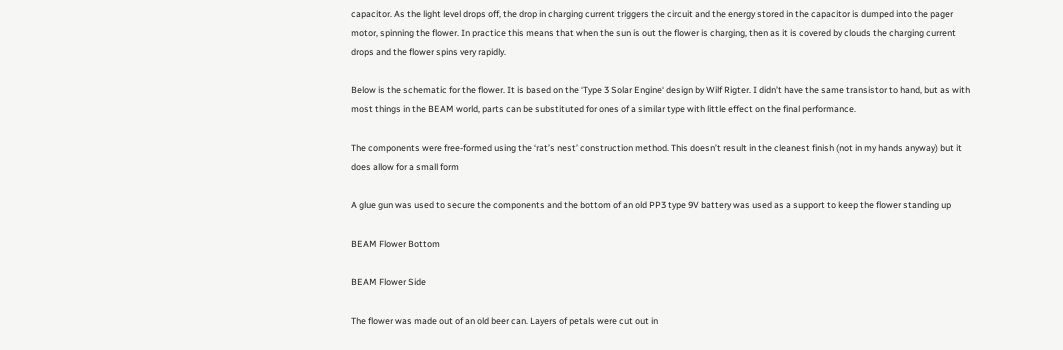capacitor. As the light level drops off, the drop in charging current triggers the circuit and the energy stored in the capacitor is dumped into the pager motor, spinning the flower. In practice this means that when the sun is out the flower is charging, then as it is covered by clouds the charging current drops and the flower spins very rapidly.

Below is the schematic for the flower. It is based on the ‘Type 3 Solar Engine‘ design by Wilf Rigter. I didn’t have the same transistor to hand, but as with most things in the BEAM world, parts can be substituted for ones of a similar type with little effect on the final performance.

The components were free-formed using the ‘rat’s nest’ construction method. This doesn’t result in the cleanest finish (not in my hands anyway) but it does allow for a small form

A glue gun was used to secure the components and the bottom of an old PP3 type 9V battery was used as a support to keep the flower standing up

BEAM Flower Bottom

BEAM Flower Side

The flower was made out of an old beer can. Layers of petals were cut out in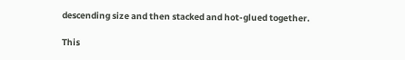descending size and then stacked and hot-glued together.

This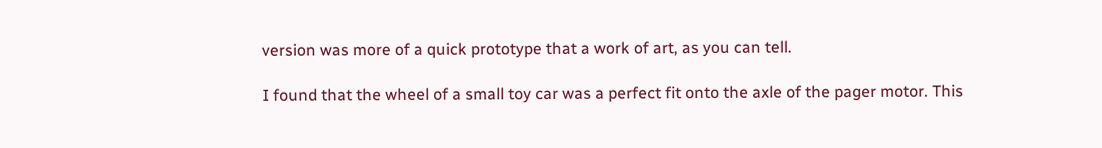version was more of a quick prototype that a work of art, as you can tell.

I found that the wheel of a small toy car was a perfect fit onto the axle of the pager motor. This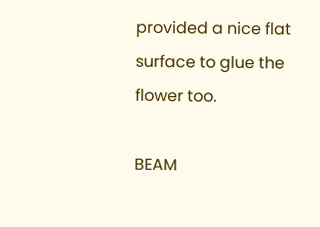provided a nice flat surface to glue the flower too.

BEAM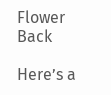Flower Back

Here’s a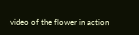video of the flower in action